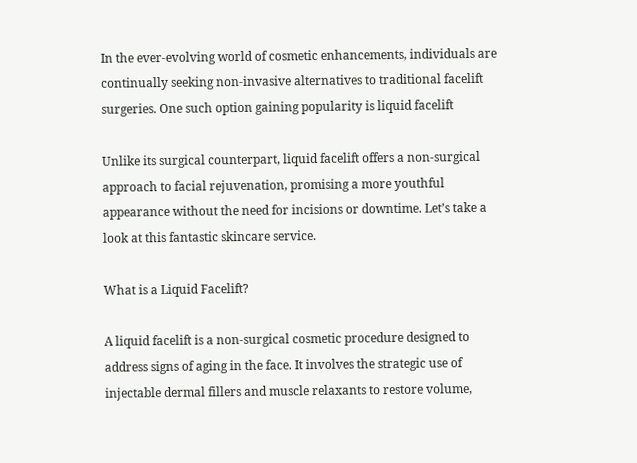In the ever-evolving world of cosmetic enhancements, individuals are continually seeking non-invasive alternatives to traditional facelift surgeries. One such option gaining popularity is liquid facelift

Unlike its surgical counterpart, liquid facelift offers a non-surgical approach to facial rejuvenation, promising a more youthful appearance without the need for incisions or downtime. Let’s take a look at this fantastic skincare service.

What is a Liquid Facelift?

A liquid facelift is a non-surgical cosmetic procedure designed to address signs of aging in the face. It involves the strategic use of injectable dermal fillers and muscle relaxants to restore volume,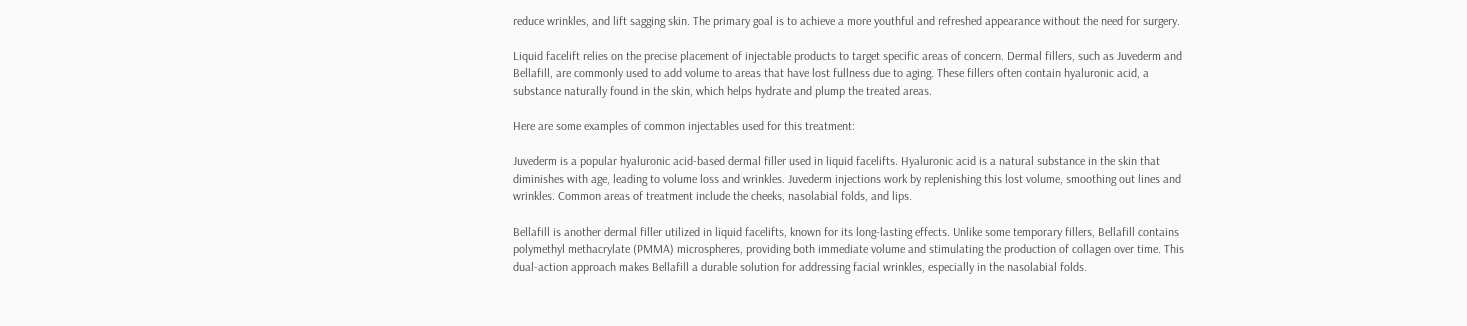reduce wrinkles, and lift sagging skin. The primary goal is to achieve a more youthful and refreshed appearance without the need for surgery.

Liquid facelift relies on the precise placement of injectable products to target specific areas of concern. Dermal fillers, such as Juvederm and Bellafill, are commonly used to add volume to areas that have lost fullness due to aging. These fillers often contain hyaluronic acid, a substance naturally found in the skin, which helps hydrate and plump the treated areas.

Here are some examples of common injectables used for this treatment:

Juvederm is a popular hyaluronic acid-based dermal filler used in liquid facelifts. Hyaluronic acid is a natural substance in the skin that diminishes with age, leading to volume loss and wrinkles. Juvederm injections work by replenishing this lost volume, smoothing out lines and wrinkles. Common areas of treatment include the cheeks, nasolabial folds, and lips.

Bellafill is another dermal filler utilized in liquid facelifts, known for its long-lasting effects. Unlike some temporary fillers, Bellafill contains polymethyl methacrylate (PMMA) microspheres, providing both immediate volume and stimulating the production of collagen over time. This dual-action approach makes Bellafill a durable solution for addressing facial wrinkles, especially in the nasolabial folds.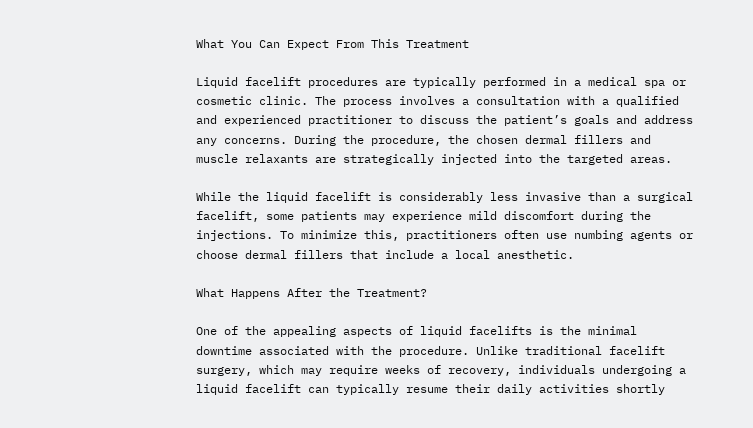What You Can Expect From This Treatment

Liquid facelift procedures are typically performed in a medical spa or cosmetic clinic. The process involves a consultation with a qualified and experienced practitioner to discuss the patient’s goals and address any concerns. During the procedure, the chosen dermal fillers and muscle relaxants are strategically injected into the targeted areas.

While the liquid facelift is considerably less invasive than a surgical facelift, some patients may experience mild discomfort during the injections. To minimize this, practitioners often use numbing agents or choose dermal fillers that include a local anesthetic.

What Happens After the Treatment?

One of the appealing aspects of liquid facelifts is the minimal downtime associated with the procedure. Unlike traditional facelift surgery, which may require weeks of recovery, individuals undergoing a liquid facelift can typically resume their daily activities shortly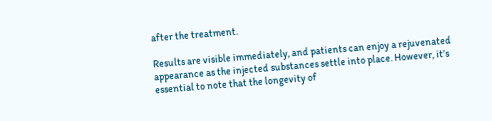after the treatment.

Results are visible immediately, and patients can enjoy a rejuvenated appearance as the injected substances settle into place. However, it’s essential to note that the longevity of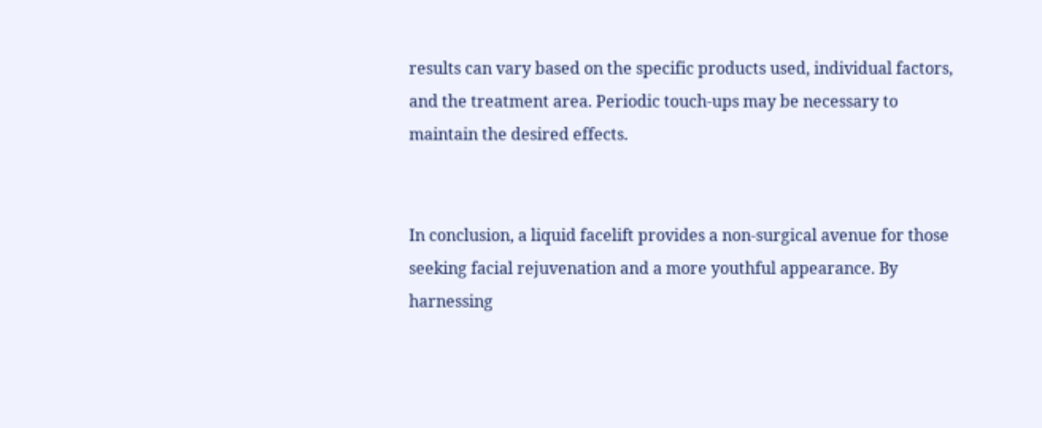results can vary based on the specific products used, individual factors, and the treatment area. Periodic touch-ups may be necessary to maintain the desired effects.


In conclusion, a liquid facelift provides a non-surgical avenue for those seeking facial rejuvenation and a more youthful appearance. By harnessing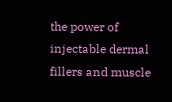the power of injectable dermal fillers and muscle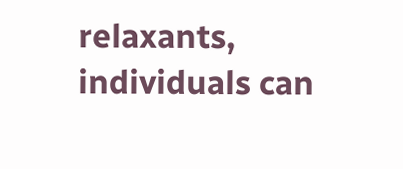relaxants, individuals can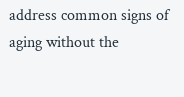address common signs of aging without the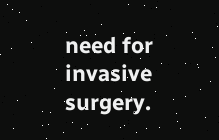need for invasive surgery.